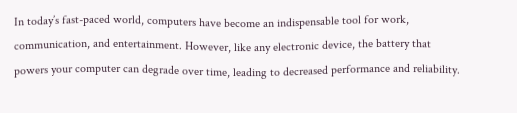In today’s fast-paced world, computers have become an indispensable tool for work, communication, and entertainment. However, like any electronic device, the battery that powers your computer can degrade over time, leading to decreased performance and reliability.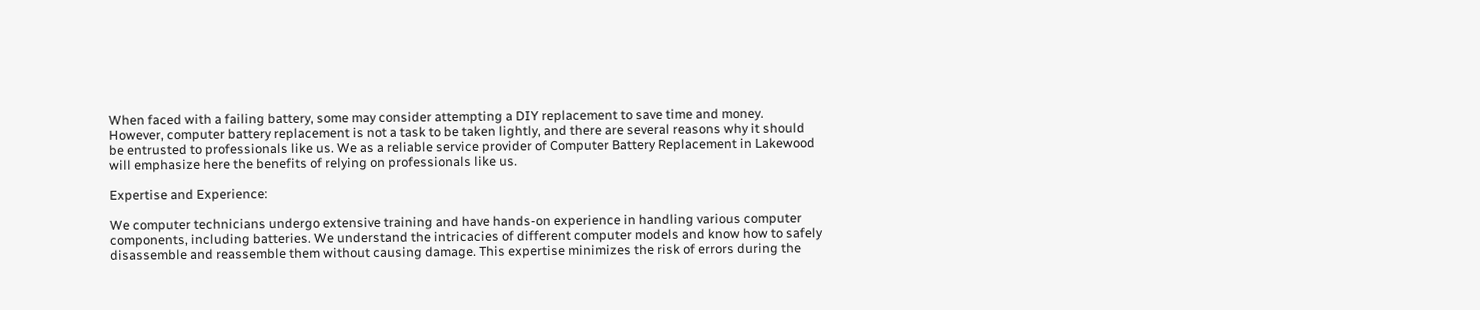When faced with a failing battery, some may consider attempting a DIY replacement to save time and money. However, computer battery replacement is not a task to be taken lightly, and there are several reasons why it should be entrusted to professionals like us. We as a reliable service provider of Computer Battery Replacement in Lakewood will emphasize here the benefits of relying on professionals like us.

Expertise and Experience:

We computer technicians undergo extensive training and have hands-on experience in handling various computer components, including batteries. We understand the intricacies of different computer models and know how to safely disassemble and reassemble them without causing damage. This expertise minimizes the risk of errors during the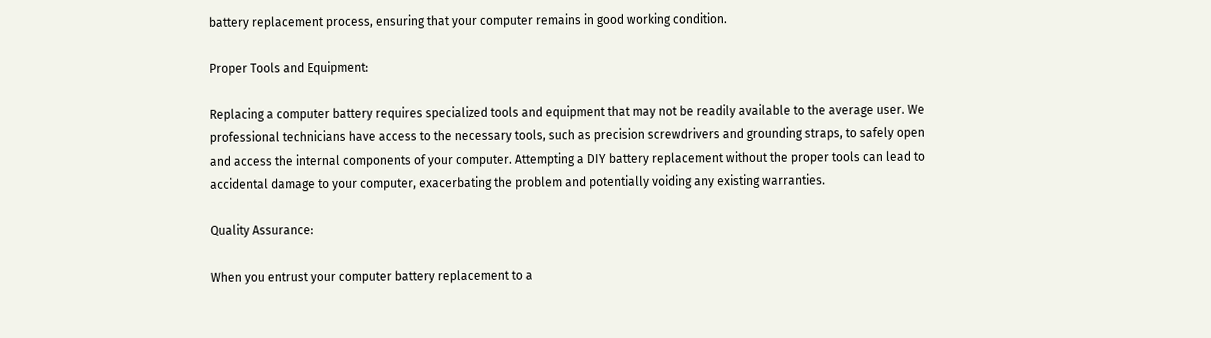battery replacement process, ensuring that your computer remains in good working condition.

Proper Tools and Equipment:

Replacing a computer battery requires specialized tools and equipment that may not be readily available to the average user. We professional technicians have access to the necessary tools, such as precision screwdrivers and grounding straps, to safely open and access the internal components of your computer. Attempting a DIY battery replacement without the proper tools can lead to accidental damage to your computer, exacerbating the problem and potentially voiding any existing warranties.

Quality Assurance:

When you entrust your computer battery replacement to a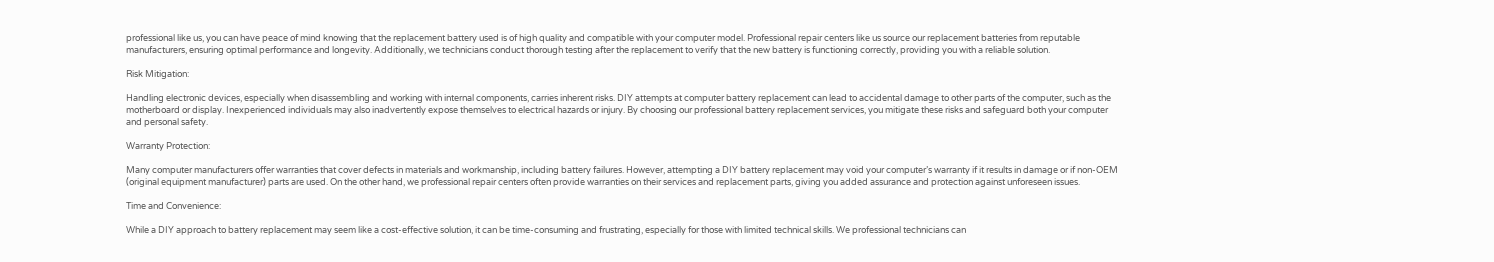professional like us, you can have peace of mind knowing that the replacement battery used is of high quality and compatible with your computer model. Professional repair centers like us source our replacement batteries from reputable manufacturers, ensuring optimal performance and longevity. Additionally, we technicians conduct thorough testing after the replacement to verify that the new battery is functioning correctly, providing you with a reliable solution.

Risk Mitigation:

Handling electronic devices, especially when disassembling and working with internal components, carries inherent risks. DIY attempts at computer battery replacement can lead to accidental damage to other parts of the computer, such as the motherboard or display. Inexperienced individuals may also inadvertently expose themselves to electrical hazards or injury. By choosing our professional battery replacement services, you mitigate these risks and safeguard both your computer and personal safety.

Warranty Protection:

Many computer manufacturers offer warranties that cover defects in materials and workmanship, including battery failures. However, attempting a DIY battery replacement may void your computer’s warranty if it results in damage or if non-OEM (original equipment manufacturer) parts are used. On the other hand, we professional repair centers often provide warranties on their services and replacement parts, giving you added assurance and protection against unforeseen issues.

Time and Convenience:

While a DIY approach to battery replacement may seem like a cost-effective solution, it can be time-consuming and frustrating, especially for those with limited technical skills. We professional technicians can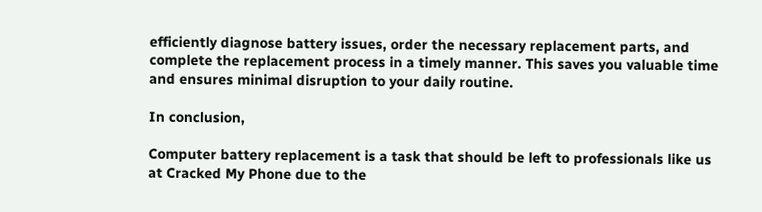efficiently diagnose battery issues, order the necessary replacement parts, and complete the replacement process in a timely manner. This saves you valuable time and ensures minimal disruption to your daily routine.

In conclusion,

Computer battery replacement is a task that should be left to professionals like us at Cracked My Phone due to the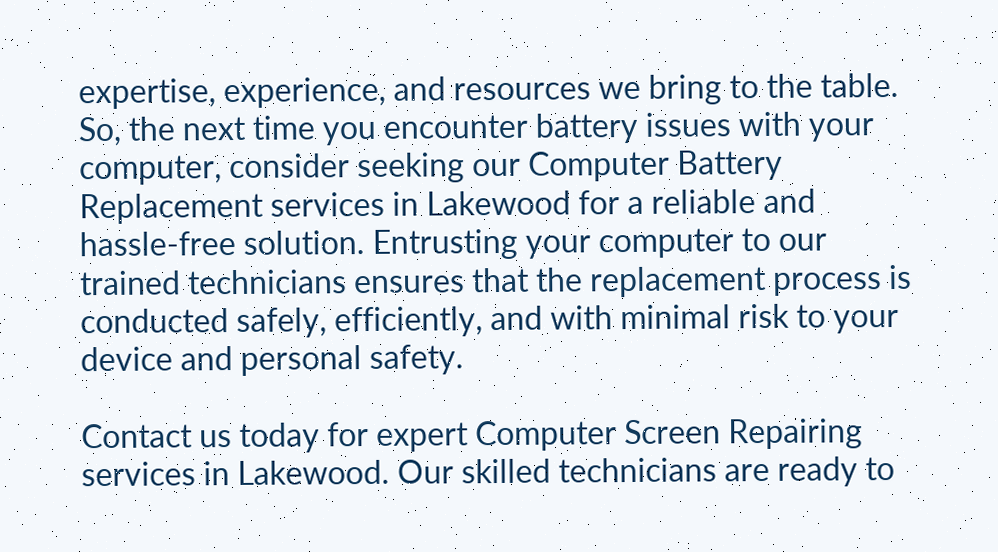expertise, experience, and resources we bring to the table. So, the next time you encounter battery issues with your computer, consider seeking our Computer Battery Replacement services in Lakewood for a reliable and hassle-free solution. Entrusting your computer to our trained technicians ensures that the replacement process is conducted safely, efficiently, and with minimal risk to your device and personal safety.

Contact us today for expert Computer Screen Repairing services in Lakewood. Our skilled technicians are ready to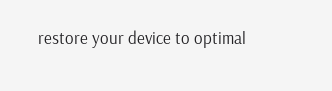restore your device to optimal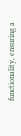functionality, ensuring a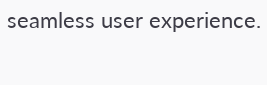seamless user experience.